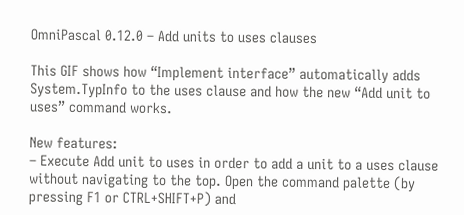OmniPascal 0.12.0 – Add units to uses clauses

This GIF shows how “Implement interface” automatically adds System.TypInfo to the uses clause and how the new “Add unit to uses” command works.

New features:
– Execute Add unit to uses in order to add a unit to a uses clause without navigating to the top. Open the command palette (by pressing F1 or CTRL+SHIFT+P) and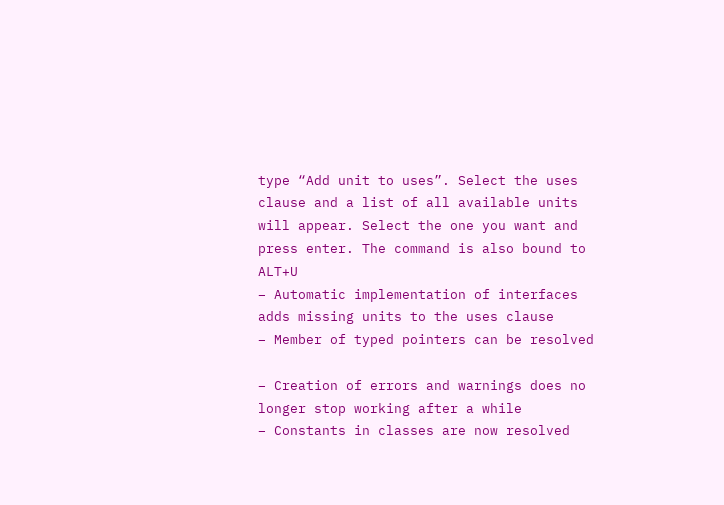type “Add unit to uses”. Select the uses clause and a list of all available units will appear. Select the one you want and press enter. The command is also bound to ALT+U
– Automatic implementation of interfaces adds missing units to the uses clause
– Member of typed pointers can be resolved

– Creation of errors and warnings does no longer stop working after a while
– Constants in classes are now resolved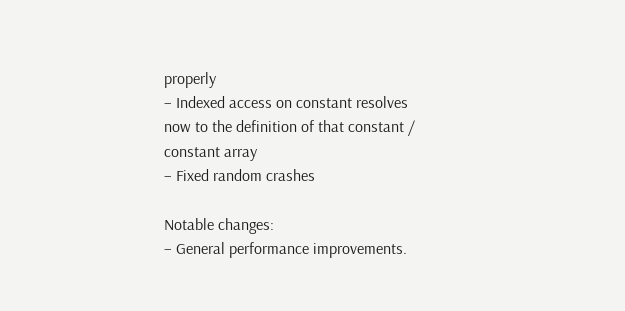properly
– Indexed access on constant resolves now to the definition of that constant / constant array
– Fixed random crashes

Notable changes:
– General performance improvements.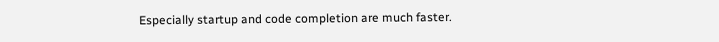Especially startup and code completion are much faster.